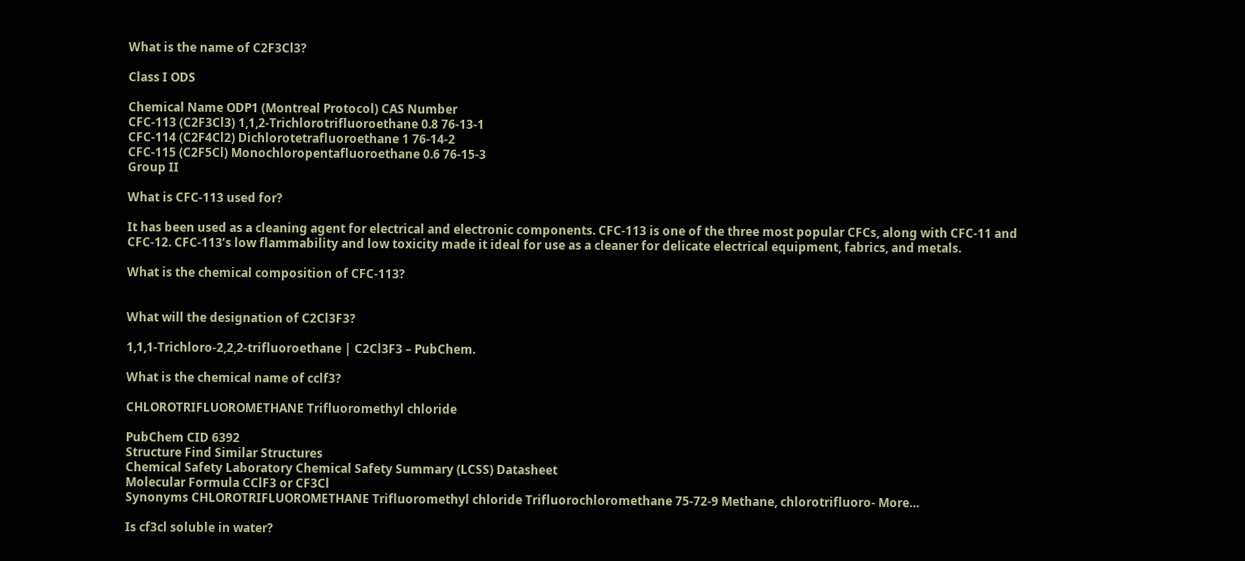What is the name of C2F3Cl3?

Class I ODS

Chemical Name ODP1 (Montreal Protocol) CAS Number
CFC-113 (C2F3Cl3) 1,1,2-Trichlorotrifluoroethane 0.8 76-13-1
CFC-114 (C2F4Cl2) Dichlorotetrafluoroethane 1 76-14-2
CFC-115 (C2F5Cl) Monochloropentafluoroethane 0.6 76-15-3
Group II

What is CFC-113 used for?

It has been used as a cleaning agent for electrical and electronic components. CFC-113 is one of the three most popular CFCs, along with CFC-11 and CFC-12. CFC-113’s low flammability and low toxicity made it ideal for use as a cleaner for delicate electrical equipment, fabrics, and metals.

What is the chemical composition of CFC-113?


What will the designation of C2Cl3F3?

1,1,1-Trichloro-2,2,2-trifluoroethane | C2Cl3F3 – PubChem.

What is the chemical name of cclf3?

CHLOROTRIFLUOROMETHANE Trifluoromethyl chloride

PubChem CID 6392
Structure Find Similar Structures
Chemical Safety Laboratory Chemical Safety Summary (LCSS) Datasheet
Molecular Formula CClF3 or CF3Cl
Synonyms CHLOROTRIFLUOROMETHANE Trifluoromethyl chloride Trifluorochloromethane 75-72-9 Methane, chlorotrifluoro- More…

Is cf3cl soluble in water?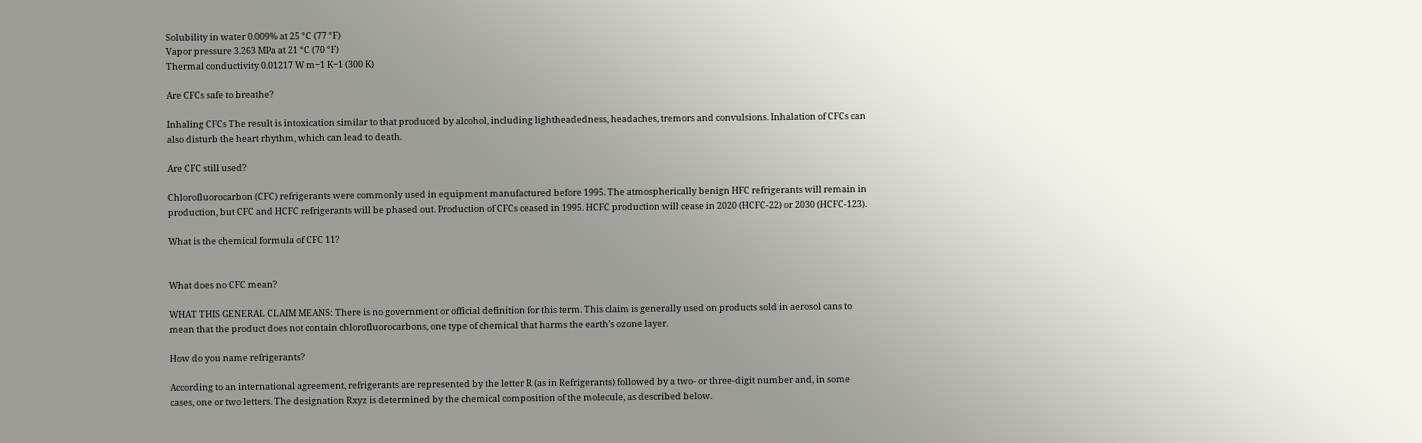Solubility in water 0.009% at 25 °C (77 °F)
Vapor pressure 3.263 MPa at 21 °C (70 °F)
Thermal conductivity 0.01217 W m−1 K−1 (300 K)

Are CFCs safe to breathe?

Inhaling CFCs The result is intoxication similar to that produced by alcohol, including lightheadedness, headaches, tremors and convulsions. Inhalation of CFCs can also disturb the heart rhythm, which can lead to death.

Are CFC still used?

Chlorofluorocarbon (CFC) refrigerants were commonly used in equipment manufactured before 1995. The atmospherically benign HFC refrigerants will remain in production, but CFC and HCFC refrigerants will be phased out. Production of CFCs ceased in 1995. HCFC production will cease in 2020 (HCFC-22) or 2030 (HCFC-123).

What is the chemical formula of CFC 11?


What does no CFC mean?

WHAT THIS GENERAL CLAIM MEANS: There is no government or official definition for this term. This claim is generally used on products sold in aerosol cans to mean that the product does not contain chlorofluorocarbons, one type of chemical that harms the earth’s ozone layer.

How do you name refrigerants?

According to an international agreement, refrigerants are represented by the letter R (as in Refrigerants) followed by a two- or three-digit number and, in some cases, one or two letters. The designation Rxyz is determined by the chemical composition of the molecule, as described below.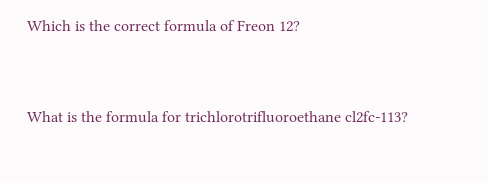Which is the correct formula of Freon 12?


What is the formula for trichlorotrifluoroethane cl2fc-113?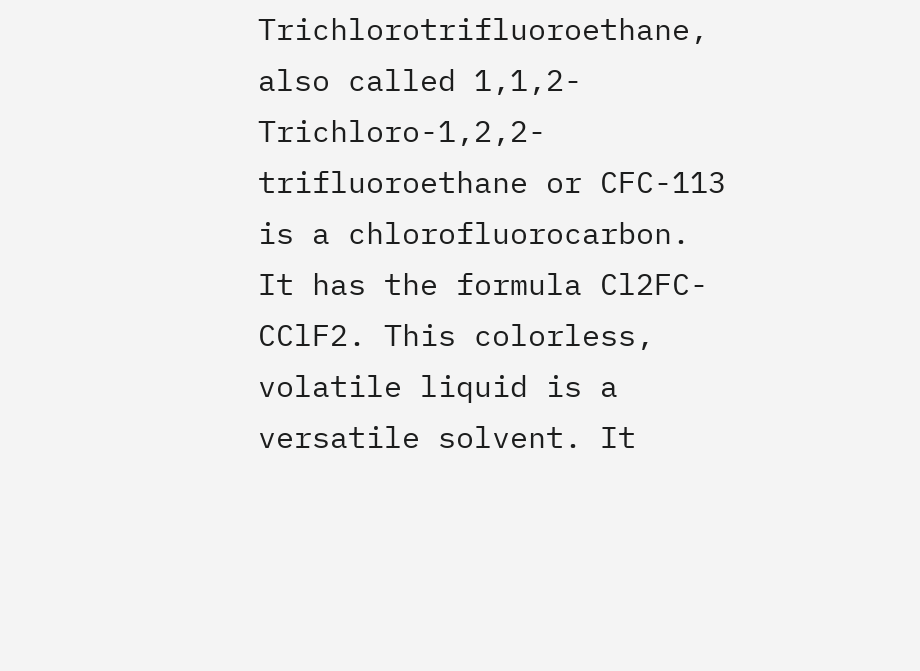Trichlorotrifluoroethane, also called 1,1,2-Trichloro-1,2,2-trifluoroethane or CFC-113 is a chlorofluorocarbon. It has the formula Cl2FC-CClF2. This colorless, volatile liquid is a versatile solvent. It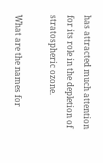has attracted much attention for its role in the depletion of stratospheric ozone.

What are the names for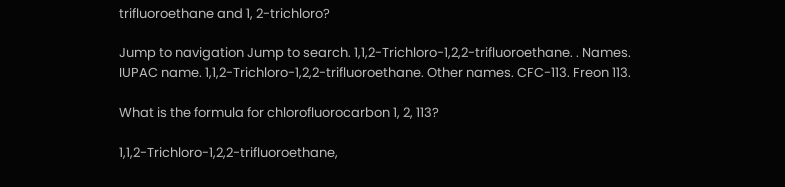trifluoroethane and 1, 2-trichloro?

Jump to navigation Jump to search. 1,1,2-Trichloro-1,2,2-trifluoroethane. . Names. IUPAC name. 1,1,2-Trichloro-1,2,2-trifluoroethane. Other names. CFC-113. Freon 113.

What is the formula for chlorofluorocarbon 1, 2, 113?

1,1,2-Trichloro-1,2,2-trifluoroethane,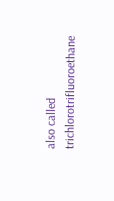also called trichlorotrifluoroethane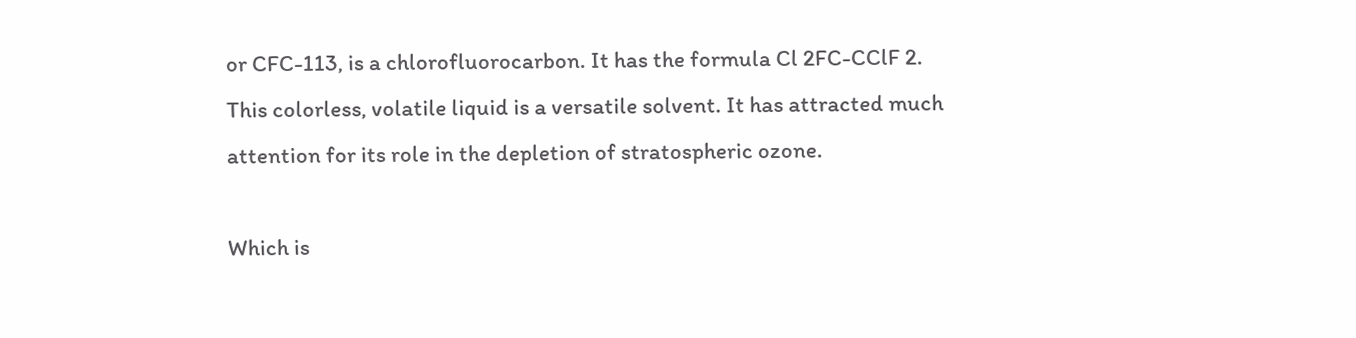or CFC-113, is a chlorofluorocarbon. It has the formula Cl 2FC-CClF 2. This colorless, volatile liquid is a versatile solvent. It has attracted much attention for its role in the depletion of stratospheric ozone.

Which is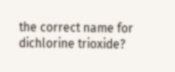the correct name for dichlorine trioxide?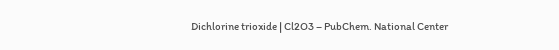Dichlorine trioxide | Cl2O3 – PubChem. National Center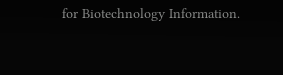for Biotechnology Information.